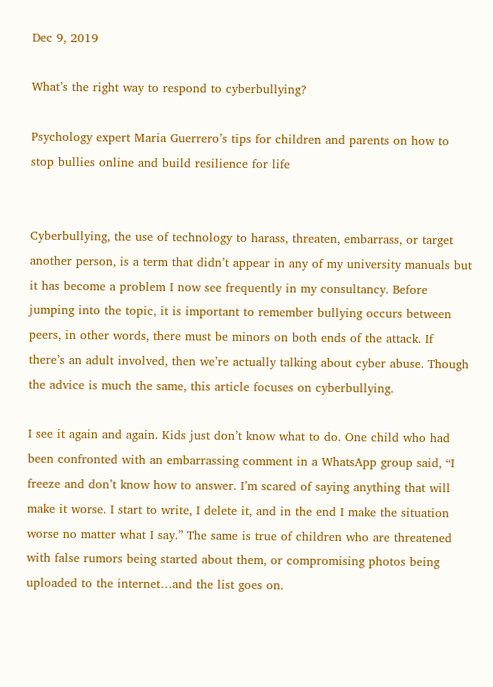Dec 9, 2019

What’s the right way to respond to cyberbullying?

Psychology expert Maria Guerrero’s tips for children and parents on how to stop bullies online and build resilience for life


Cyberbullying, the use of technology to harass, threaten, embarrass, or target another person, is a term that didn’t appear in any of my university manuals but it has become a problem I now see frequently in my consultancy. Before jumping into the topic, it is important to remember bullying occurs between peers, in other words, there must be minors on both ends of the attack. If there’s an adult involved, then we’re actually talking about cyber abuse. Though the advice is much the same, this article focuses on cyberbullying.

I see it again and again. Kids just don’t know what to do. One child who had been confronted with an embarrassing comment in a WhatsApp group said, “I freeze and don’t know how to answer. I’m scared of saying anything that will make it worse. I start to write, I delete it, and in the end I make the situation worse no matter what I say.” The same is true of children who are threatened with false rumors being started about them, or compromising photos being uploaded to the internet…and the list goes on.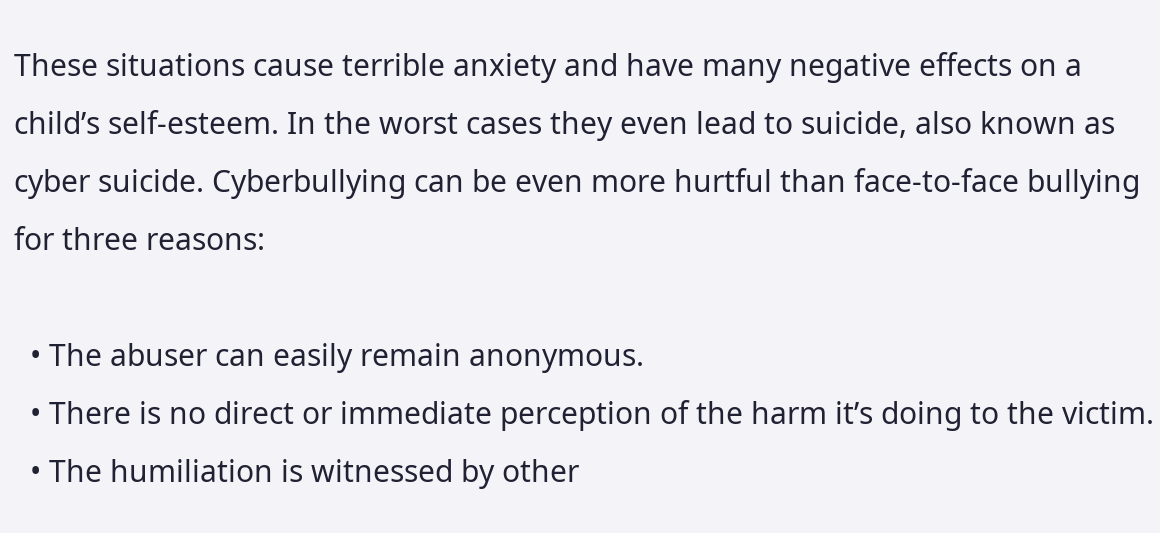These situations cause terrible anxiety and have many negative effects on a child’s self-esteem. In the worst cases they even lead to suicide, also known as cyber suicide. Cyberbullying can be even more hurtful than face-to-face bullying for three reasons:

  • The abuser can easily remain anonymous.
  • There is no direct or immediate perception of the harm it’s doing to the victim.
  • The humiliation is witnessed by other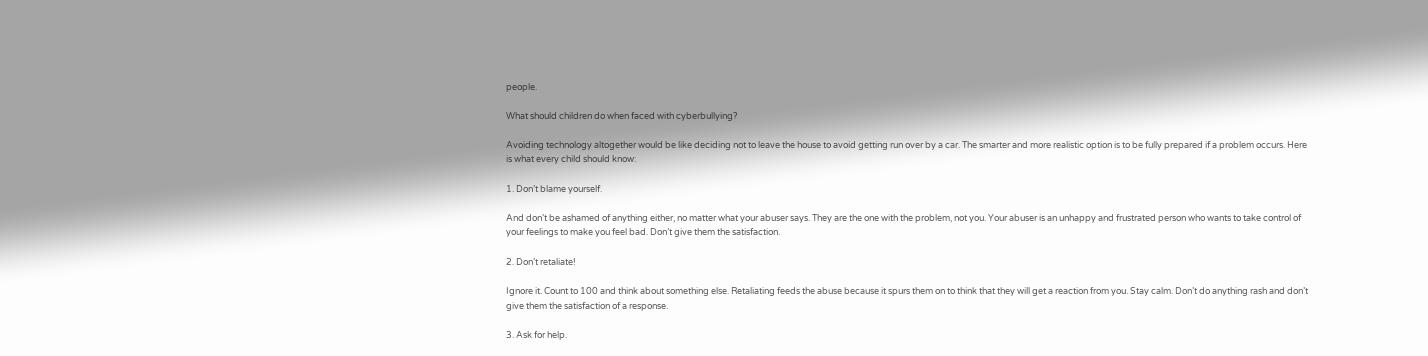people.

What should children do when faced with cyberbullying?

Avoiding technology altogether would be like deciding not to leave the house to avoid getting run over by a car. The smarter and more realistic option is to be fully prepared if a problem occurs. Here is what every child should know:

1. Don’t blame yourself.

And don’t be ashamed of anything either, no matter what your abuser says. They are the one with the problem, not you. Your abuser is an unhappy and frustrated person who wants to take control of your feelings to make you feel bad. Don’t give them the satisfaction.

2. Don’t retaliate!

Ignore it. Count to 100 and think about something else. Retaliating feeds the abuse because it spurs them on to think that they will get a reaction from you. Stay calm. Don’t do anything rash and don’t give them the satisfaction of a response.

3. Ask for help.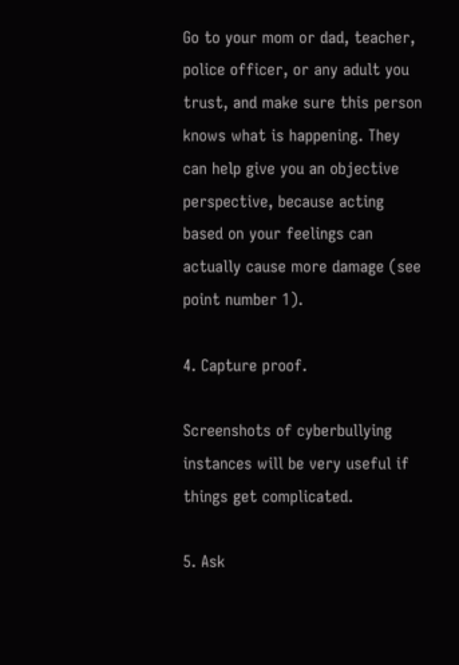Go to your mom or dad, teacher, police officer, or any adult you trust, and make sure this person knows what is happening. They can help give you an objective perspective, because acting based on your feelings can actually cause more damage (see point number 1).

4. Capture proof.

Screenshots of cyberbullying instances will be very useful if things get complicated.

5. Ask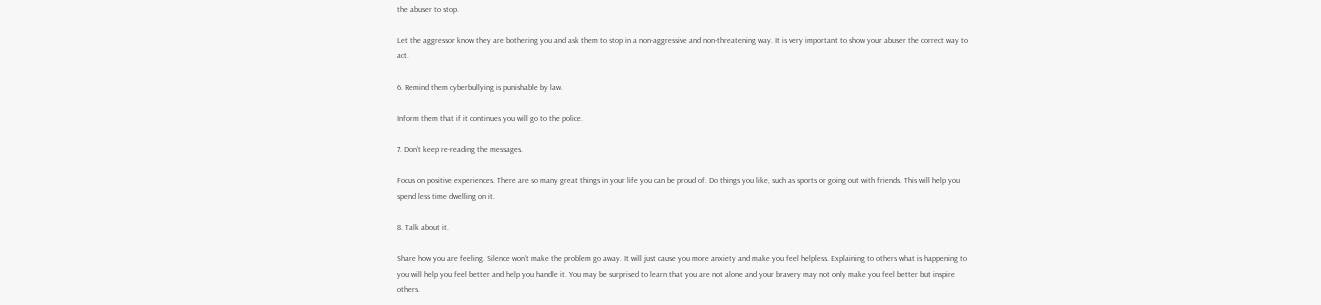the abuser to stop.

Let the aggressor know they are bothering you and ask them to stop in a non-aggressive and non-threatening way. It is very important to show your abuser the correct way to act.

6. Remind them cyberbullying is punishable by law.

Inform them that if it continues you will go to the police.

7. Don’t keep re-reading the messages.

Focus on positive experiences. There are so many great things in your life you can be proud of. Do things you like, such as sports or going out with friends. This will help you spend less time dwelling on it.

8. Talk about it.

Share how you are feeling. Silence won’t make the problem go away. It will just cause you more anxiety and make you feel helpless. Explaining to others what is happening to you will help you feel better and help you handle it. You may be surprised to learn that you are not alone and your bravery may not only make you feel better but inspire others.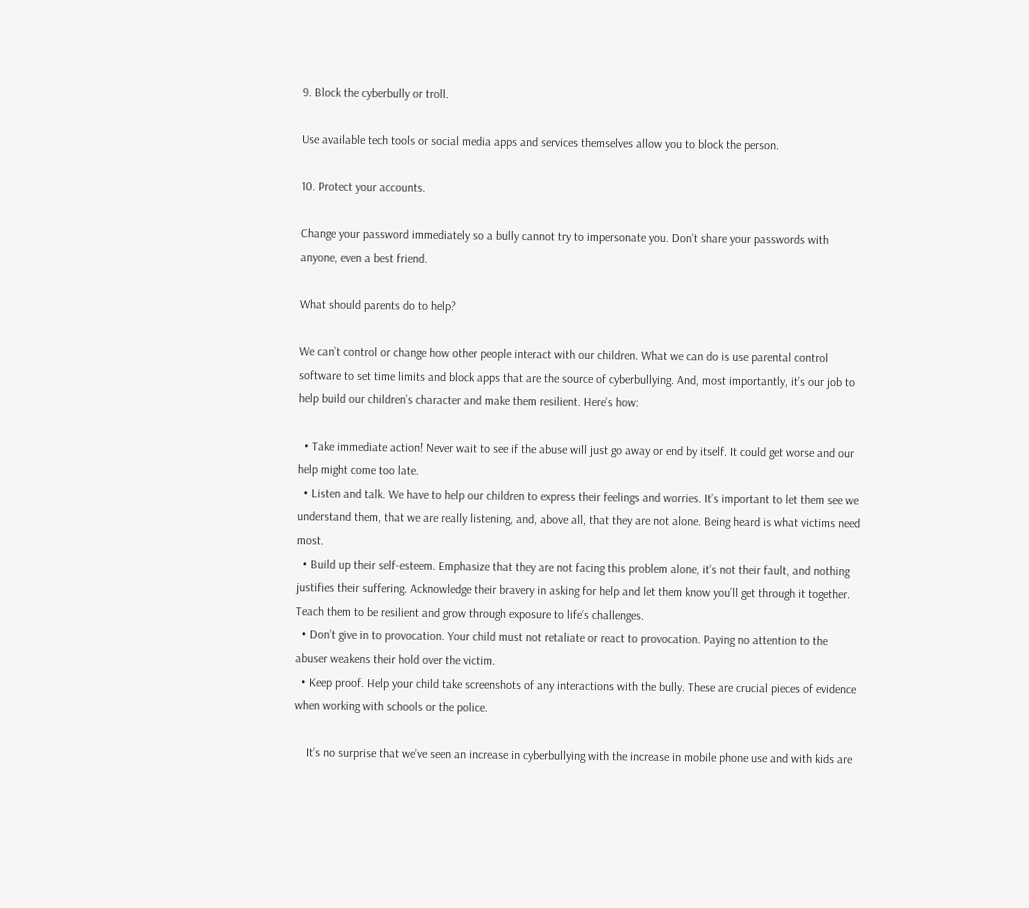9. Block the cyberbully or troll.

Use available tech tools or social media apps and services themselves allow you to block the person.

10. Protect your accounts.

Change your password immediately so a bully cannot try to impersonate you. Don’t share your passwords with anyone, even a best friend.

What should parents do to help?

We can’t control or change how other people interact with our children. What we can do is use parental control software to set time limits and block apps that are the source of cyberbullying. And, most importantly, it’s our job to help build our children’s character and make them resilient. Here’s how:

  • Take immediate action! Never wait to see if the abuse will just go away or end by itself. It could get worse and our help might come too late.
  • Listen and talk. We have to help our children to express their feelings and worries. It’s important to let them see we understand them, that we are really listening, and, above all, that they are not alone. Being heard is what victims need most.
  • Build up their self-esteem. Emphasize that they are not facing this problem alone, it’s not their fault, and nothing justifies their suffering. Acknowledge their bravery in asking for help and let them know you’ll get through it together. Teach them to be resilient and grow through exposure to life’s challenges.
  • Don’t give in to provocation. Your child must not retaliate or react to provocation. Paying no attention to the abuser weakens their hold over the victim.
  • Keep proof. Help your child take screenshots of any interactions with the bully. These are crucial pieces of evidence when working with schools or the police.

    It’s no surprise that we’ve seen an increase in cyberbullying with the increase in mobile phone use and with kids are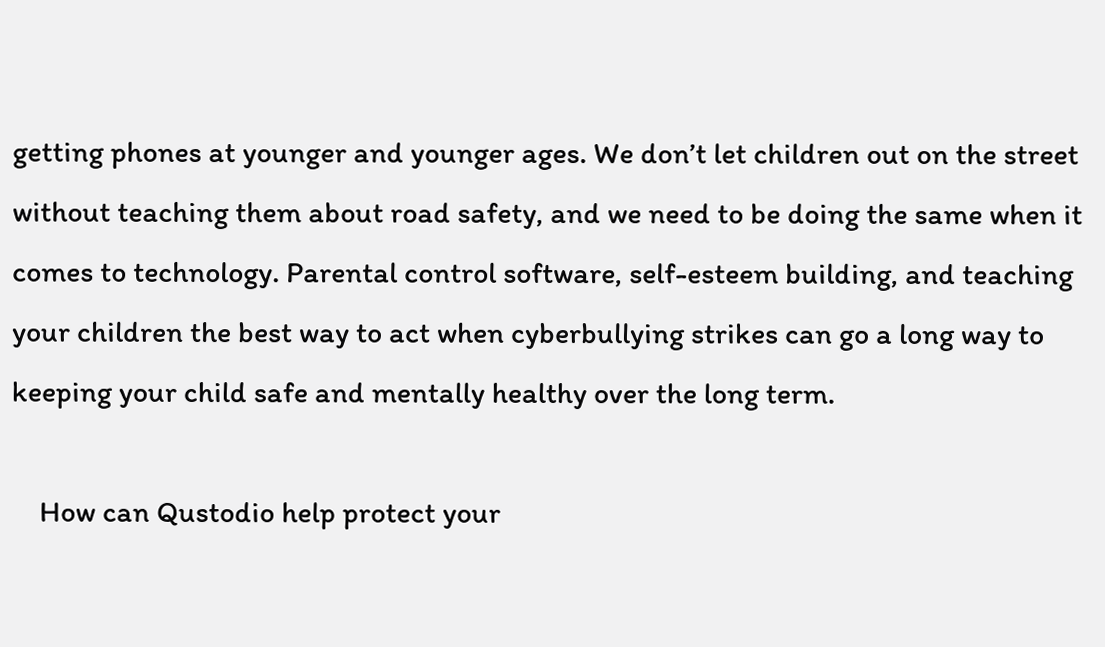getting phones at younger and younger ages. We don’t let children out on the street without teaching them about road safety, and we need to be doing the same when it comes to technology. Parental control software, self-esteem building, and teaching your children the best way to act when cyberbullying strikes can go a long way to keeping your child safe and mentally healthy over the long term.

    How can Qustodio help protect your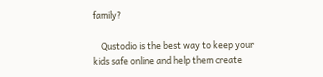family?

    Qustodio is the best way to keep your kids safe online and help them create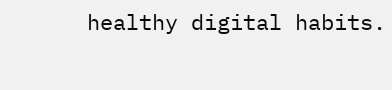healthy digital habits.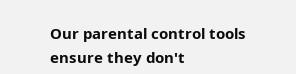Our parental control tools ensure they don't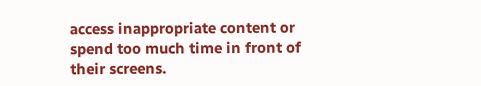access inappropriate content or spend too much time in front of their screens.